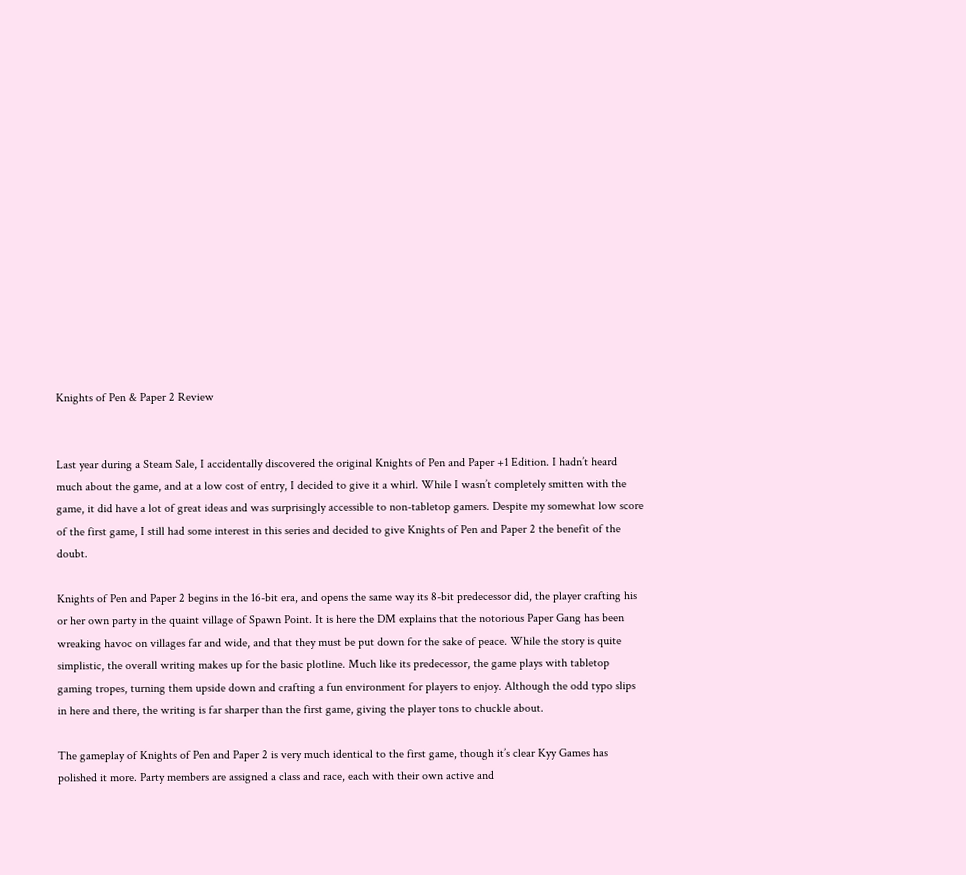Knights of Pen & Paper 2 Review


Last year during a Steam Sale, I accidentally discovered the original Knights of Pen and Paper +1 Edition. I hadn’t heard much about the game, and at a low cost of entry, I decided to give it a whirl. While I wasn’t completely smitten with the game, it did have a lot of great ideas and was surprisingly accessible to non-tabletop gamers. Despite my somewhat low score of the first game, I still had some interest in this series and decided to give Knights of Pen and Paper 2 the benefit of the doubt.

Knights of Pen and Paper 2 begins in the 16-bit era, and opens the same way its 8-bit predecessor did, the player crafting his or her own party in the quaint village of Spawn Point. It is here the DM explains that the notorious Paper Gang has been wreaking havoc on villages far and wide, and that they must be put down for the sake of peace. While the story is quite simplistic, the overall writing makes up for the basic plotline. Much like its predecessor, the game plays with tabletop gaming tropes, turning them upside down and crafting a fun environment for players to enjoy. Although the odd typo slips in here and there, the writing is far sharper than the first game, giving the player tons to chuckle about.

The gameplay of Knights of Pen and Paper 2 is very much identical to the first game, though it’s clear Kyy Games has polished it more. Party members are assigned a class and race, each with their own active and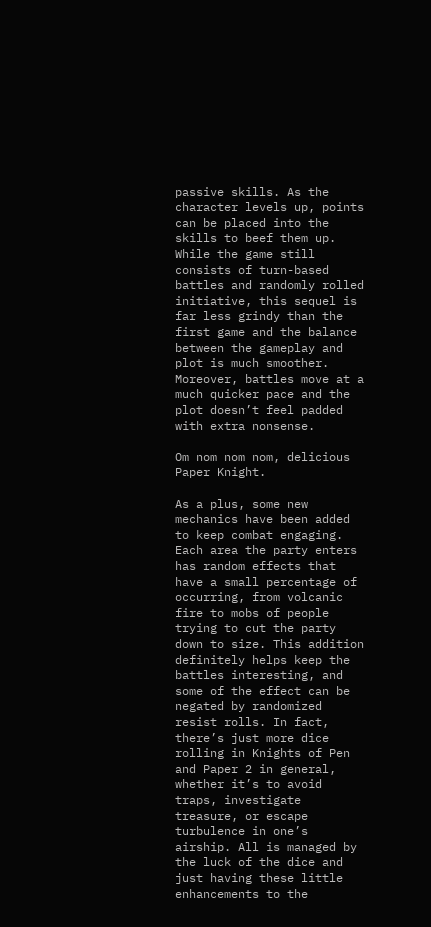passive skills. As the character levels up, points can be placed into the skills to beef them up. While the game still consists of turn-based battles and randomly rolled initiative, this sequel is far less grindy than the first game and the balance between the gameplay and plot is much smoother. Moreover, battles move at a much quicker pace and the plot doesn’t feel padded with extra nonsense.

Om nom nom nom, delicious Paper Knight.

As a plus, some new mechanics have been added to keep combat engaging. Each area the party enters has random effects that have a small percentage of occurring, from volcanic fire to mobs of people trying to cut the party down to size. This addition definitely helps keep the battles interesting, and some of the effect can be negated by randomized resist rolls. In fact, there’s just more dice rolling in Knights of Pen and Paper 2 in general, whether it’s to avoid traps, investigate treasure, or escape turbulence in one’s airship. All is managed by the luck of the dice and just having these little enhancements to the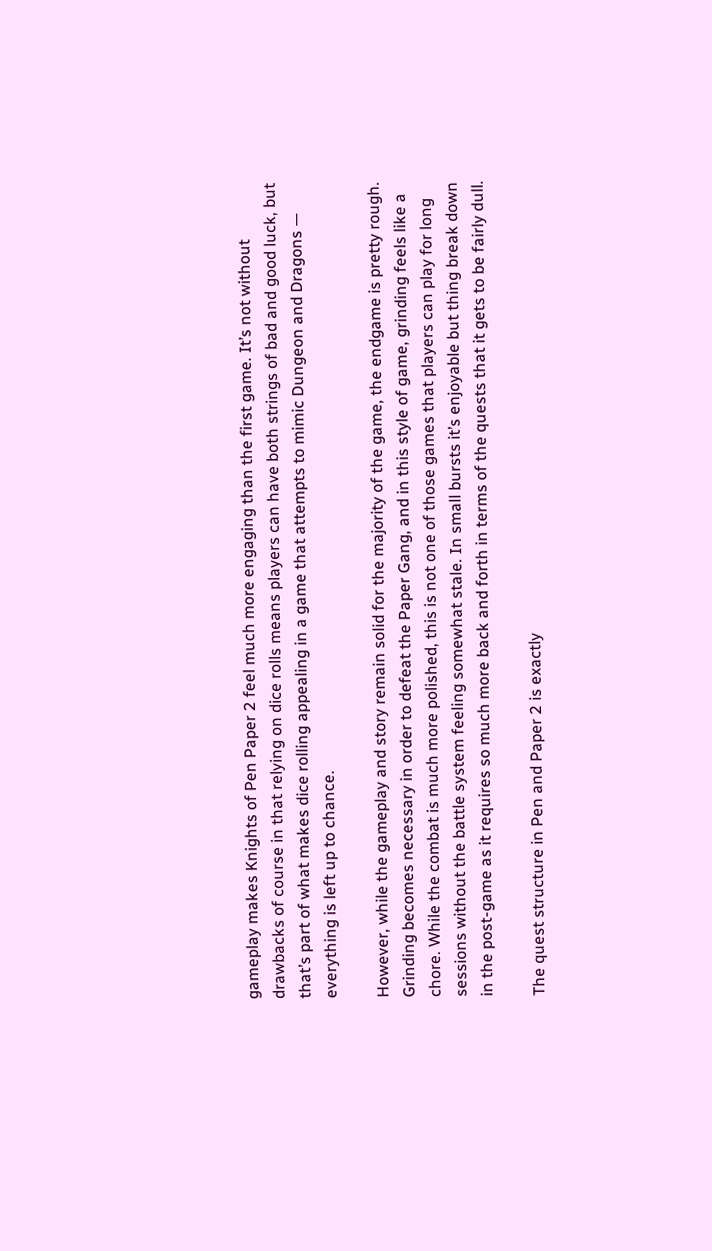gameplay makes Knights of Pen Paper 2 feel much more engaging than the first game. It’s not without drawbacks of course in that relying on dice rolls means players can have both strings of bad and good luck, but that’s part of what makes dice rolling appealing in a game that attempts to mimic Dungeon and Dragons — everything is left up to chance.

However, while the gameplay and story remain solid for the majority of the game, the endgame is pretty rough. Grinding becomes necessary in order to defeat the Paper Gang, and in this style of game, grinding feels like a chore. While the combat is much more polished, this is not one of those games that players can play for long sessions without the battle system feeling somewhat stale. In small bursts it’s enjoyable but thing break down in the post-game as it requires so much more back and forth in terms of the quests that it gets to be fairly dull.

The quest structure in Pen and Paper 2 is exactly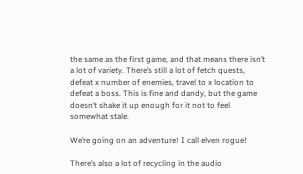the same as the first game, and that means there isn’t a lot of variety. There’s still a lot of fetch quests, defeat x number of enemies, travel to x location to defeat a boss. This is fine and dandy, but the game doesn’t shake it up enough for it not to feel somewhat stale.

We’re going on an adventure! I call elven rogue!

There’s also a lot of recycling in the audio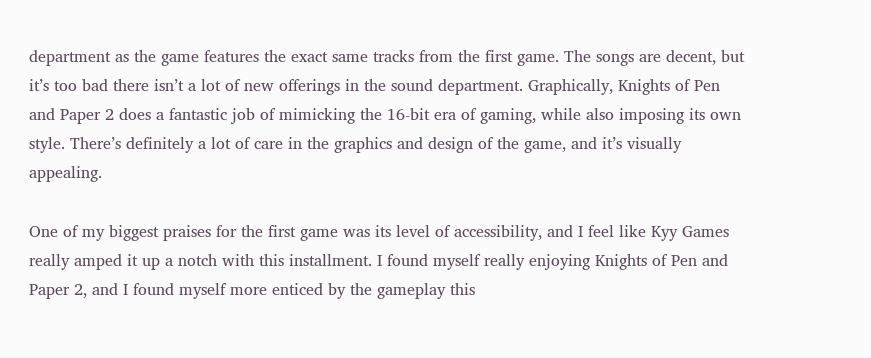department as the game features the exact same tracks from the first game. The songs are decent, but it’s too bad there isn’t a lot of new offerings in the sound department. Graphically, Knights of Pen and Paper 2 does a fantastic job of mimicking the 16-bit era of gaming, while also imposing its own style. There’s definitely a lot of care in the graphics and design of the game, and it’s visually appealing.

One of my biggest praises for the first game was its level of accessibility, and I feel like Kyy Games really amped it up a notch with this installment. I found myself really enjoying Knights of Pen and Paper 2, and I found myself more enticed by the gameplay this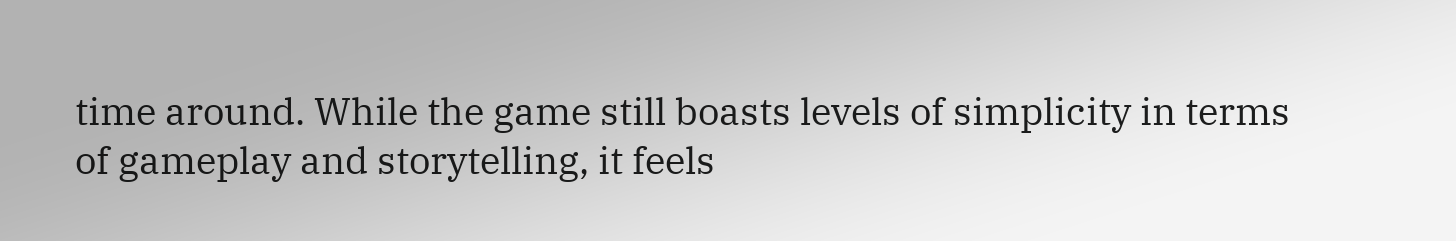time around. While the game still boasts levels of simplicity in terms of gameplay and storytelling, it feels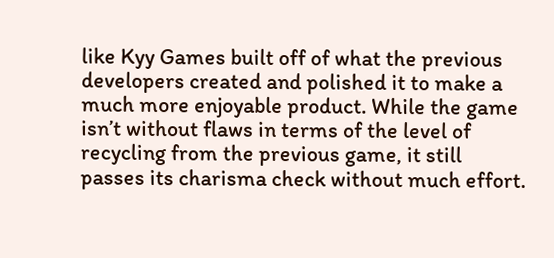like Kyy Games built off of what the previous developers created and polished it to make a much more enjoyable product. While the game isn’t without flaws in terms of the level of recycling from the previous game, it still passes its charisma check without much effort.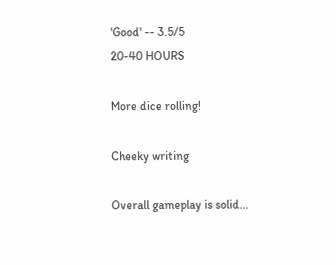'Good' -- 3.5/5
20-40 HOURS

More dice rolling!

Cheeky writing

Overall gameplay is solid...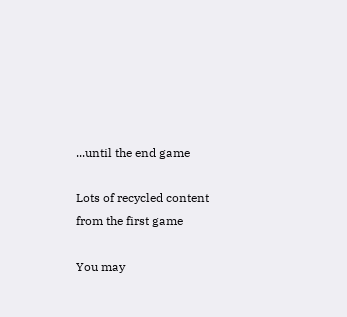...until the end game

Lots of recycled content from the first game

You may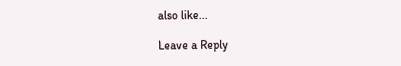also like...

Leave a Reply